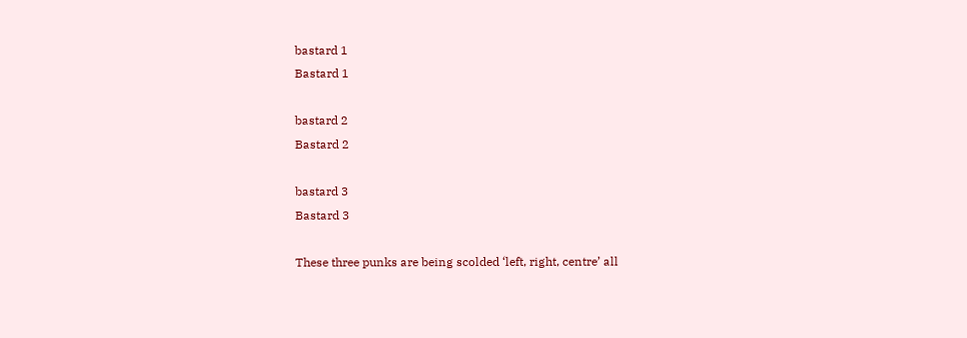bastard 1
Bastard 1

bastard 2
Bastard 2

bastard 3
Bastard 3

These three punks are being scolded ‘left, right, centre’ all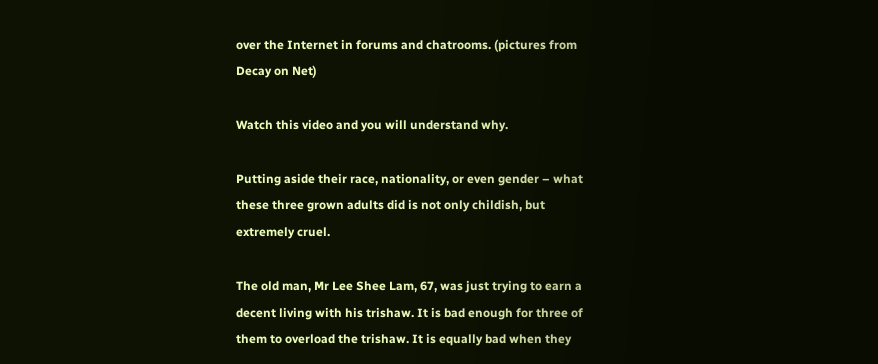over the Internet in forums and chatrooms. (pictures from Decay on Net)

Watch this video and you will understand why.

Putting aside their race, nationality, or even gender – what these three grown adults did is not only childish, but extremely cruel.

The old man, Mr Lee Shee Lam, 67, was just trying to earn a decent living with his trishaw. It is bad enough for three of them to overload the trishaw. It is equally bad when they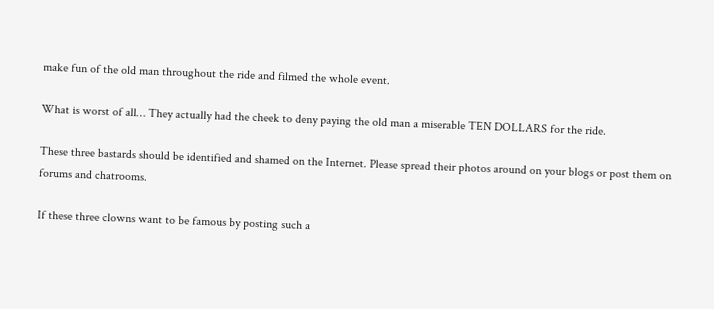make fun of the old man throughout the ride and filmed the whole event.

What is worst of all… They actually had the cheek to deny paying the old man a miserable TEN DOLLARS for the ride.

These three bastards should be identified and shamed on the Internet. Please spread their photos around on your blogs or post them on forums and chatrooms.

If these three clowns want to be famous by posting such a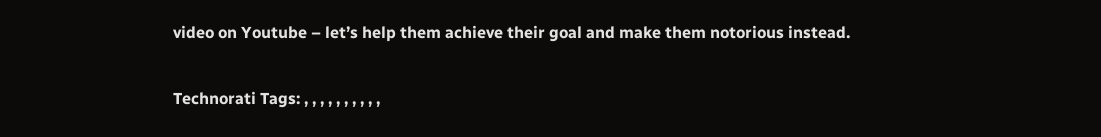video on Youtube – let’s help them achieve their goal and make them notorious instead.

Technorati Tags: , , , , , , , , , ,